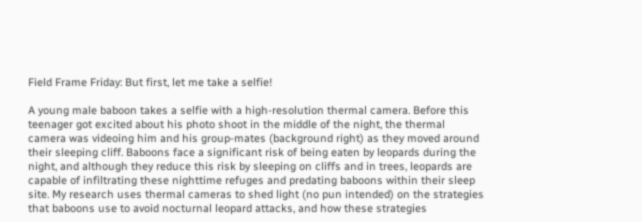Field Frame Friday: But first, let me take a selfie!

A young male baboon takes a selfie with a high-resolution thermal camera. Before this teenager got excited about his photo shoot in the middle of the night, the thermal camera was videoing him and his group-mates (background right) as they moved around their sleeping cliff. Baboons face a significant risk of being eaten by leopards during the night, and although they reduce this risk by sleeping on cliffs and in trees, leopards are capable of infiltrating these nighttime refuges and predating baboons within their sleep site. My research uses thermal cameras to shed light (no pun intended) on the strategies that baboons use to avoid nocturnal leopard attacks, and how these strategies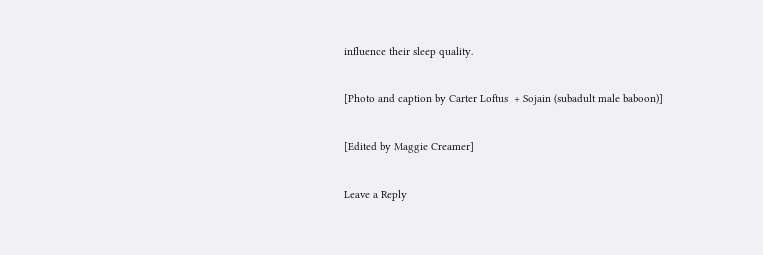influence their sleep quality.

[Photo and caption by Carter Loftus  + Sojain (subadult male baboon)]

[Edited by Maggie Creamer]

Leave a Reply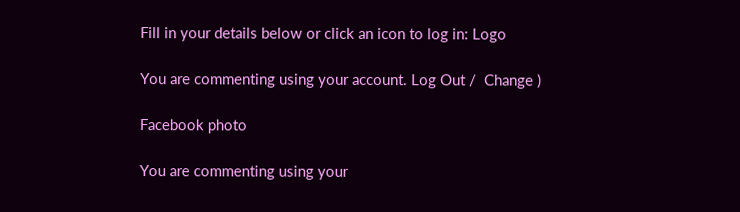Fill in your details below or click an icon to log in: Logo

You are commenting using your account. Log Out /  Change )

Facebook photo

You are commenting using your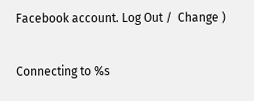Facebook account. Log Out /  Change )

Connecting to %s